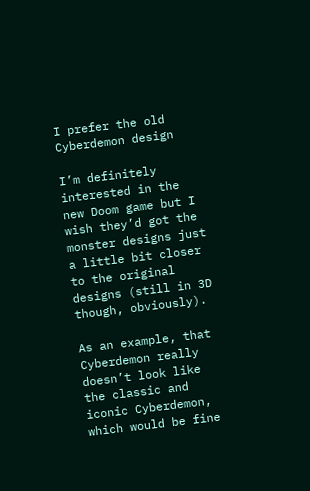I prefer the old Cyberdemon design

I’m definitely interested in the new Doom game but I wish they’d got the monster designs just a little bit closer to the original designs (still in 3D though, obviously).

As an example, that Cyberdemon really doesn’t look like the classic and iconic Cyberdemon, which would be fine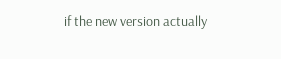if the new version actually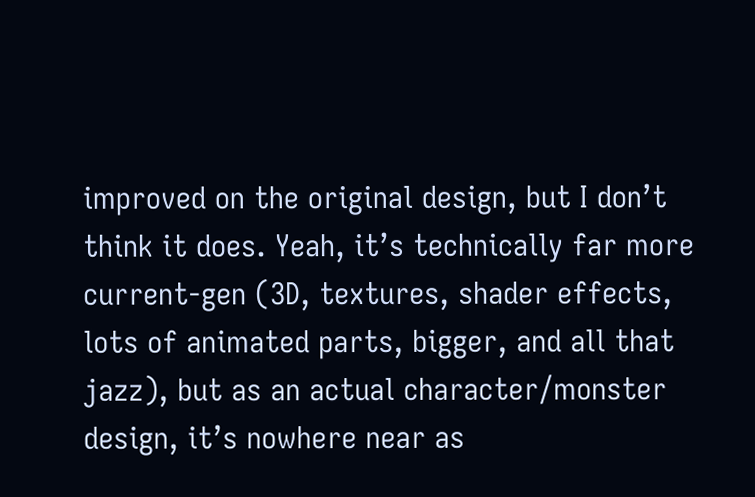improved on the original design, but I don’t think it does. Yeah, it’s technically far more current-gen (3D, textures, shader effects, lots of animated parts, bigger, and all that jazz), but as an actual character/monster design, it’s nowhere near as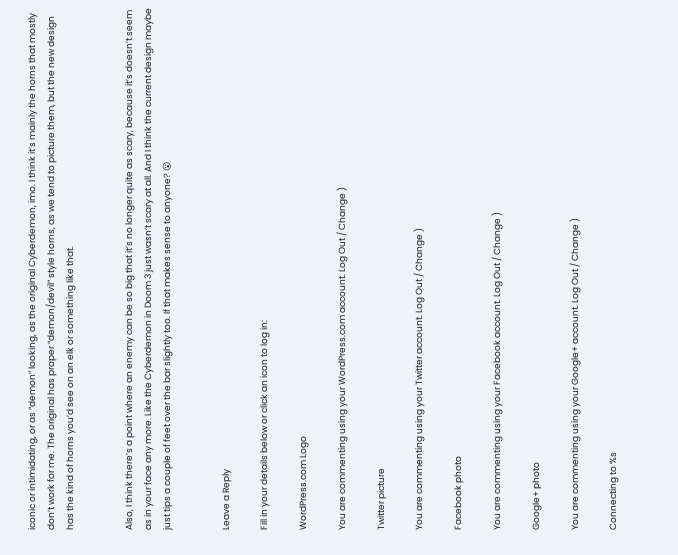iconic or intimidating, or as “demon” looking, as the original Cyberdemon, imo. I think it’s mainly the horns that mostly don’t work for me. The original has proper “demon/devil” style horns, as we tend to picture them, but the new design has the kind of horns you’d see on an elk or something like that.


Also, I think there’s a point where an enemy can be so big that it’s no longer quite as scary, because it’s doesn’t seem as in your face any more. Like the Cyberdemon in Doom 3 just wasn’t scary at all. And I think the current design maybe just tips a couple of feet over the bar slightly too. If that makes sense to anyone? 😮


Leave a Reply

Fill in your details below or click an icon to log in:

WordPress.com Logo

You are commenting using your WordPress.com account. Log Out / Change )

Twitter picture

You are commenting using your Twitter account. Log Out / Change )

Facebook photo

You are commenting using your Facebook account. Log Out / Change )

Google+ photo

You are commenting using your Google+ account. Log Out / Change )

Connecting to %s